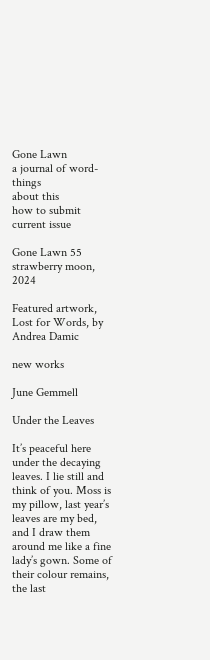Gone Lawn
a journal of word-things
about this
how to submit
current issue

Gone Lawn 55
strawberry moon, 2024

Featured artwork, Lost for Words, by Andrea Damic

new works

June Gemmell

Under the Leaves

It’s peaceful here under the decaying leaves. I lie still and think of you. Moss is my pillow, last year’s leaves are my bed, and I draw them around me like a fine lady’s gown. Some of their colour remains, the last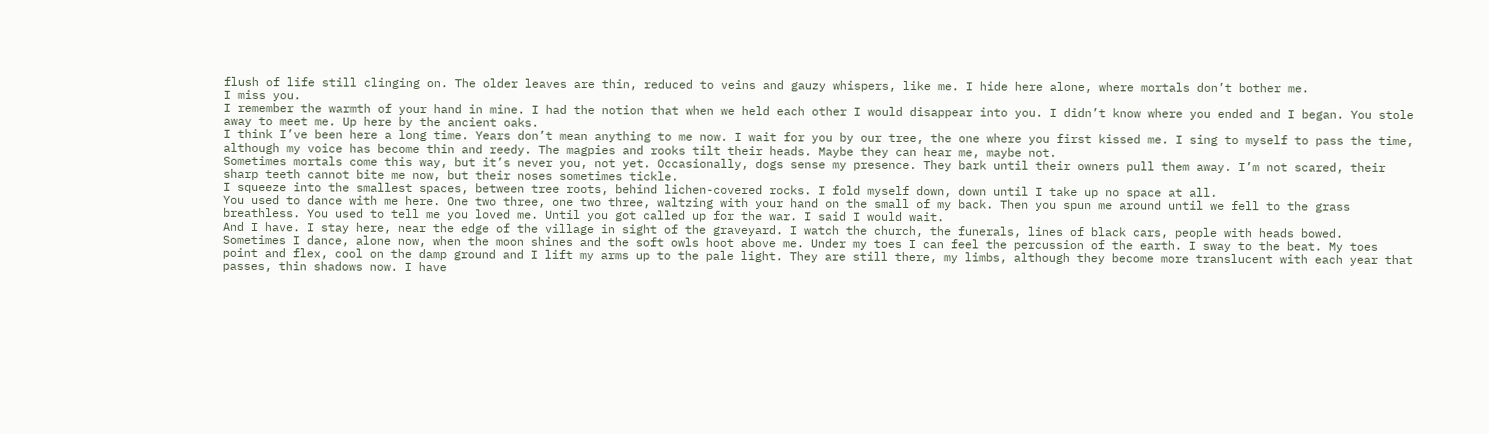flush of life still clinging on. The older leaves are thin, reduced to veins and gauzy whispers, like me. I hide here alone, where mortals don’t bother me.
I miss you.
I remember the warmth of your hand in mine. I had the notion that when we held each other I would disappear into you. I didn’t know where you ended and I began. You stole away to meet me. Up here by the ancient oaks.
I think I’ve been here a long time. Years don’t mean anything to me now. I wait for you by our tree, the one where you first kissed me. I sing to myself to pass the time, although my voice has become thin and reedy. The magpies and rooks tilt their heads. Maybe they can hear me, maybe not.
Sometimes mortals come this way, but it’s never you, not yet. Occasionally, dogs sense my presence. They bark until their owners pull them away. I’m not scared, their sharp teeth cannot bite me now, but their noses sometimes tickle.
I squeeze into the smallest spaces, between tree roots, behind lichen-covered rocks. I fold myself down, down until I take up no space at all.
You used to dance with me here. One two three, one two three, waltzing with your hand on the small of my back. Then you spun me around until we fell to the grass breathless. You used to tell me you loved me. Until you got called up for the war. I said I would wait.
And I have. I stay here, near the edge of the village in sight of the graveyard. I watch the church, the funerals, lines of black cars, people with heads bowed.
Sometimes I dance, alone now, when the moon shines and the soft owls hoot above me. Under my toes I can feel the percussion of the earth. I sway to the beat. My toes point and flex, cool on the damp ground and I lift my arms up to the pale light. They are still there, my limbs, although they become more translucent with each year that passes, thin shadows now. I have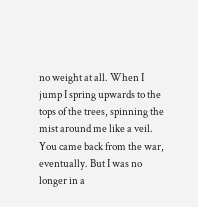no weight at all. When I jump I spring upwards to the tops of the trees, spinning the mist around me like a veil.
You came back from the war, eventually. But I was no longer in a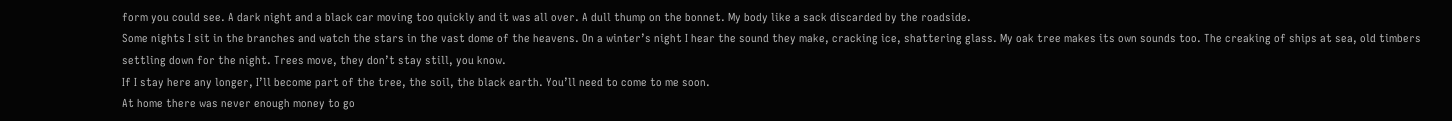form you could see. A dark night and a black car moving too quickly and it was all over. A dull thump on the bonnet. My body like a sack discarded by the roadside.
Some nights I sit in the branches and watch the stars in the vast dome of the heavens. On a winter’s night I hear the sound they make, cracking ice, shattering glass. My oak tree makes its own sounds too. The creaking of ships at sea, old timbers settling down for the night. Trees move, they don’t stay still, you know.
If I stay here any longer, I’ll become part of the tree, the soil, the black earth. You’ll need to come to me soon.
At home there was never enough money to go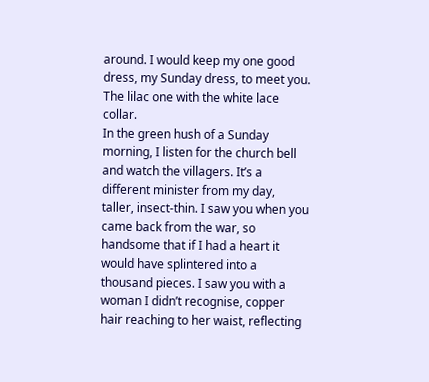around. I would keep my one good dress, my Sunday dress, to meet you. The lilac one with the white lace collar.
In the green hush of a Sunday morning, I listen for the church bell and watch the villagers. It’s a different minister from my day, taller, insect-thin. I saw you when you came back from the war, so handsome that if I had a heart it would have splintered into a thousand pieces. I saw you with a woman I didn’t recognise, copper hair reaching to her waist, reflecting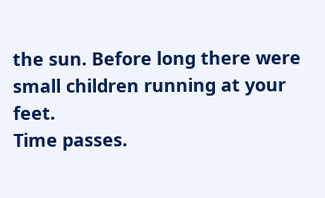the sun. Before long there were small children running at your feet.
Time passes.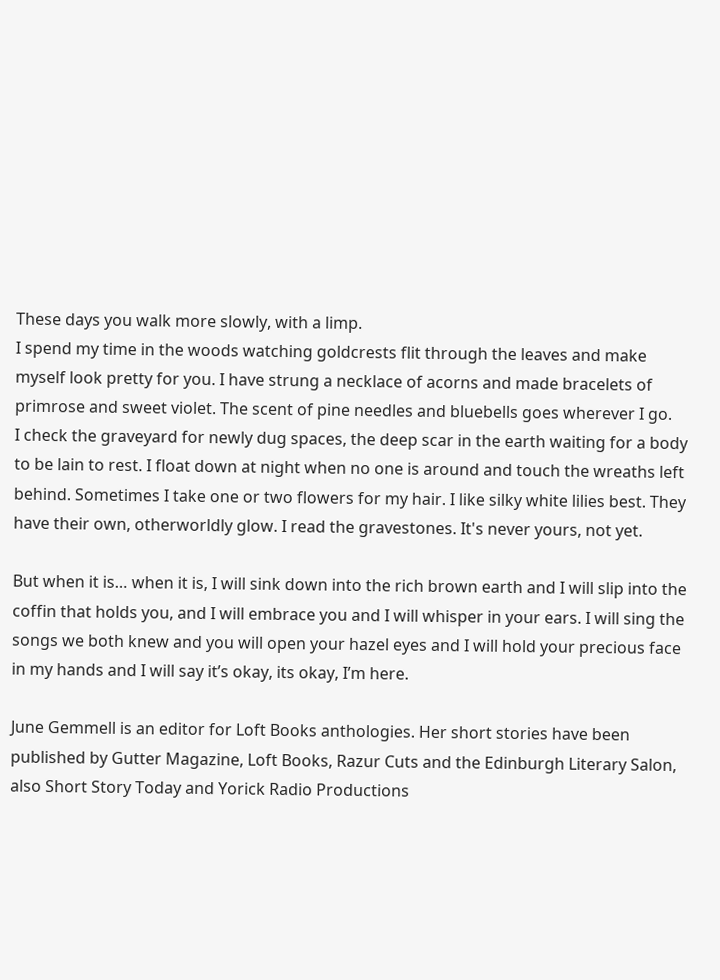These days you walk more slowly, with a limp.
I spend my time in the woods watching goldcrests flit through the leaves and make myself look pretty for you. I have strung a necklace of acorns and made bracelets of primrose and sweet violet. The scent of pine needles and bluebells goes wherever I go.
I check the graveyard for newly dug spaces, the deep scar in the earth waiting for a body to be lain to rest. I float down at night when no one is around and touch the wreaths left behind. Sometimes I take one or two flowers for my hair. I like silky white lilies best. They have their own, otherworldly glow. I read the gravestones. It's never yours, not yet.

But when it is… when it is, I will sink down into the rich brown earth and I will slip into the coffin that holds you, and I will embrace you and I will whisper in your ears. I will sing the songs we both knew and you will open your hazel eyes and I will hold your precious face in my hands and I will say it’s okay, its okay, I’m here.

June Gemmell is an editor for Loft Books anthologies. Her short stories have been published by Gutter Magazine, Loft Books, Razur Cuts and the Edinburgh Literary Salon, also Short Story Today and Yorick Radio Productions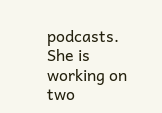podcasts. She is working on two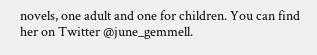novels, one adult and one for children. You can find her on Twitter @june_gemmell.